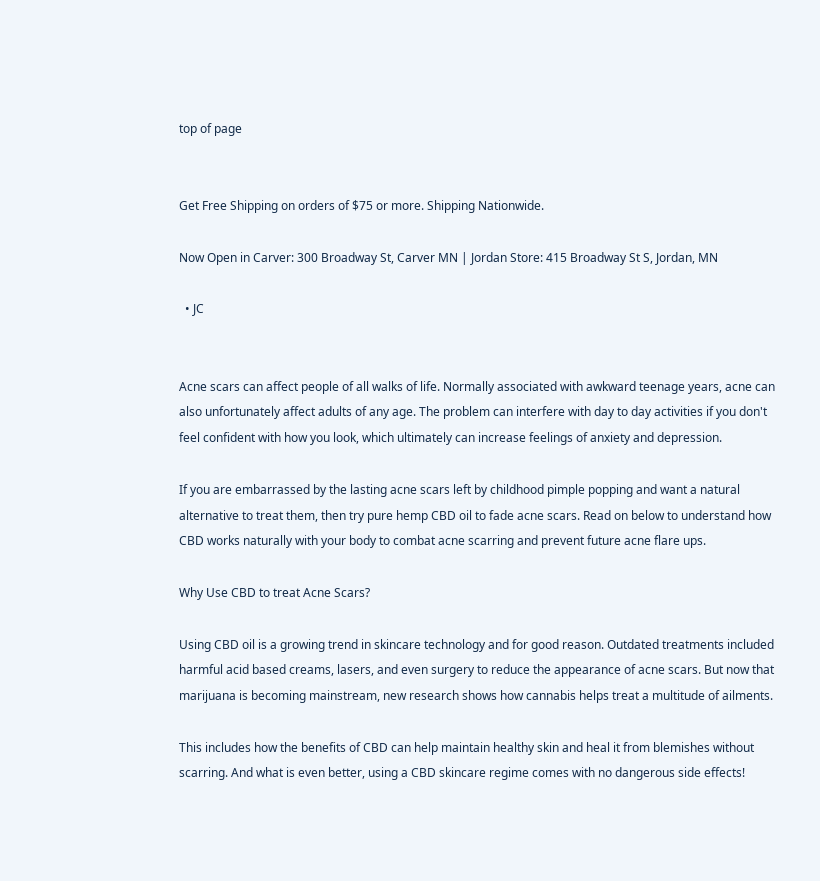top of page


Get Free Shipping on orders of $75 or more. Shipping Nationwide.

Now Open in Carver: 300 Broadway St, Carver MN | Jordan Store: 415 Broadway St S, Jordan, MN

  • JC


Acne scars can affect people of all walks of life. Normally associated with awkward teenage years, acne can also unfortunately affect adults of any age. The problem can interfere with day to day activities if you don't feel confident with how you look, which ultimately can increase feelings of anxiety and depression.

If you are embarrassed by the lasting acne scars left by childhood pimple popping and want a natural alternative to treat them, then try pure hemp CBD oil to fade acne scars. Read on below to understand how CBD works naturally with your body to combat acne scarring and prevent future acne flare ups.

Why Use CBD to treat Acne Scars?

Using CBD oil is a growing trend in skincare technology and for good reason. Outdated treatments included harmful acid based creams, lasers, and even surgery to reduce the appearance of acne scars. But now that marijuana is becoming mainstream, new research shows how cannabis helps treat a multitude of ailments.

This includes how the benefits of CBD can help maintain healthy skin and heal it from blemishes without scarring. And what is even better, using a CBD skincare regime comes with no dangerous side effects!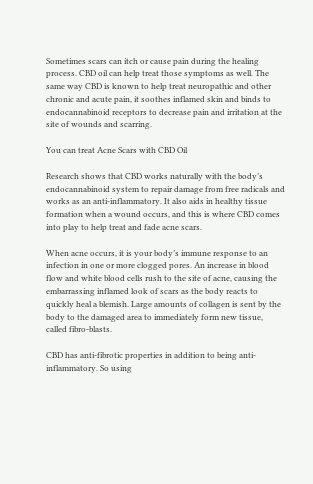Sometimes scars can itch or cause pain during the healing process. CBD oil can help treat those symptoms as well. The same way CBD is known to help treat neuropathic and other chronic and acute pain, it soothes inflamed skin and binds to endocannabinoid receptors to decrease pain and irritation at the site of wounds and scarring.

You can treat Acne Scars with CBD Oil

Research shows that CBD works naturally with the body’s endocannabinoid system to repair damage from free radicals and works as an anti-inflammatory. It also aids in healthy tissue formation when a wound occurs, and this is where CBD comes into play to help treat and fade acne scars.

When acne occurs, it is your body’s immune response to an infection in one or more clogged pores. An increase in blood flow and white blood cells rush to the site of acne, causing the embarrassing inflamed look of scars as the body reacts to quickly heal a blemish. Large amounts of collagen is sent by the body to the damaged area to immediately form new tissue, called fibro-blasts.

CBD has anti-fibrotic properties in addition to being anti-inflammatory. So using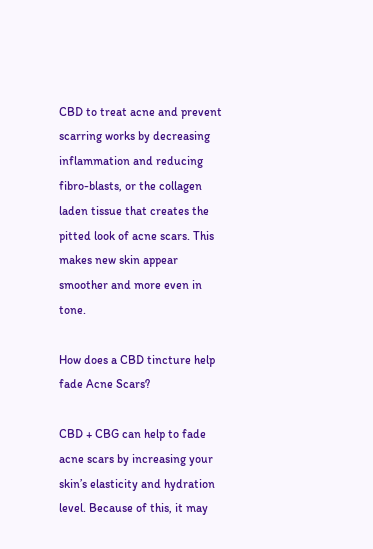CBD to treat acne and prevent scarring works by decreasing inflammation and reducing fibro-blasts, or the collagen laden tissue that creates the pitted look of acne scars. This makes new skin appear smoother and more even in tone.

How does a CBD tincture help fade Acne Scars?

CBD + CBG can help to fade acne scars by increasing your skin’s elasticity and hydration level. Because of this, it may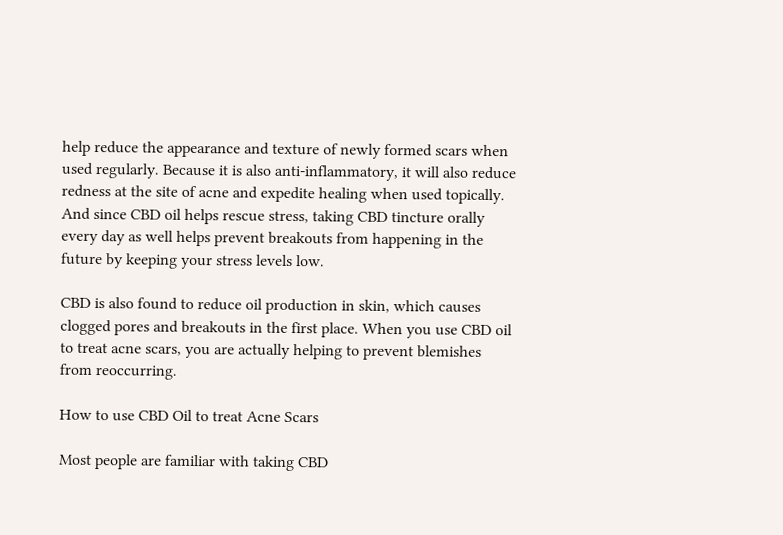help reduce the appearance and texture of newly formed scars when used regularly. Because it is also anti-inflammatory, it will also reduce redness at the site of acne and expedite healing when used topically. And since CBD oil helps rescue stress, taking CBD tincture orally every day as well helps prevent breakouts from happening in the future by keeping your stress levels low.

CBD is also found to reduce oil production in skin, which causes clogged pores and breakouts in the first place. When you use CBD oil to treat acne scars, you are actually helping to prevent blemishes from reoccurring.

How to use CBD Oil to treat Acne Scars

Most people are familiar with taking CBD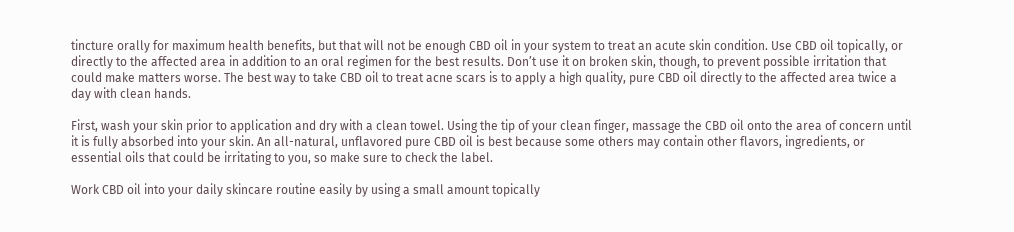tincture orally for maximum health benefits, but that will not be enough CBD oil in your system to treat an acute skin condition. Use CBD oil topically, or directly to the affected area in addition to an oral regimen for the best results. Don’t use it on broken skin, though, to prevent possible irritation that could make matters worse. The best way to take CBD oil to treat acne scars is to apply a high quality, pure CBD oil directly to the affected area twice a day with clean hands.

First, wash your skin prior to application and dry with a clean towel. Using the tip of your clean finger, massage the CBD oil onto the area of concern until it is fully absorbed into your skin. An all-natural, unflavored pure CBD oil is best because some others may contain other flavors, ingredients, or essential oils that could be irritating to you, so make sure to check the label.

Work CBD oil into your daily skincare routine easily by using a small amount topically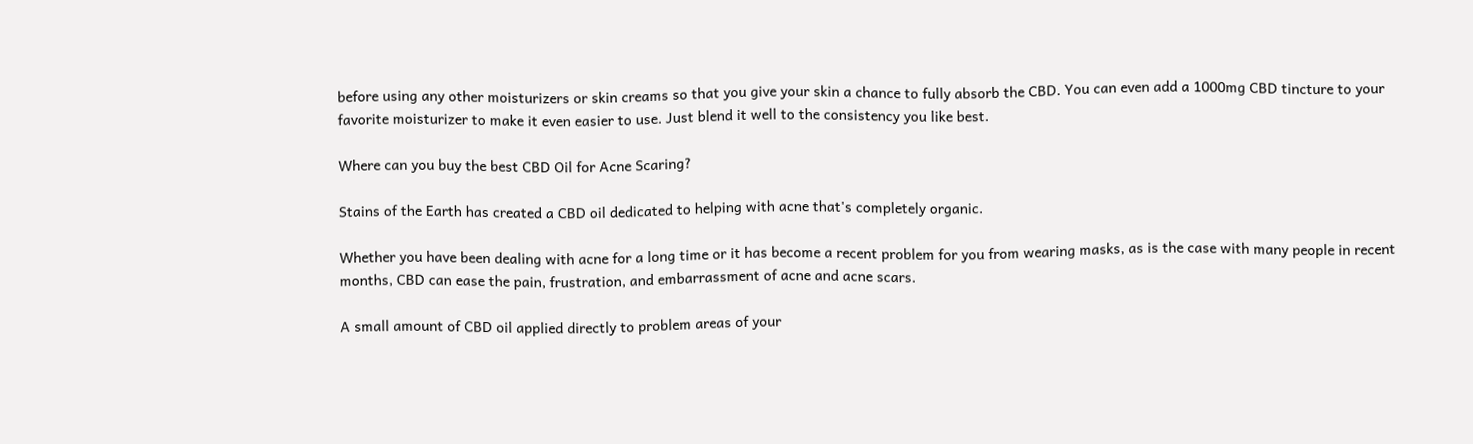before using any other moisturizers or skin creams so that you give your skin a chance to fully absorb the CBD. You can even add a 1000mg CBD tincture to your favorite moisturizer to make it even easier to use. Just blend it well to the consistency you like best.

Where can you buy the best CBD Oil for Acne Scaring?

Stains of the Earth has created a CBD oil dedicated to helping with acne that's completely organic.

Whether you have been dealing with acne for a long time or it has become a recent problem for you from wearing masks, as is the case with many people in recent months, CBD can ease the pain, frustration, and embarrassment of acne and acne scars.

A small amount of CBD oil applied directly to problem areas of your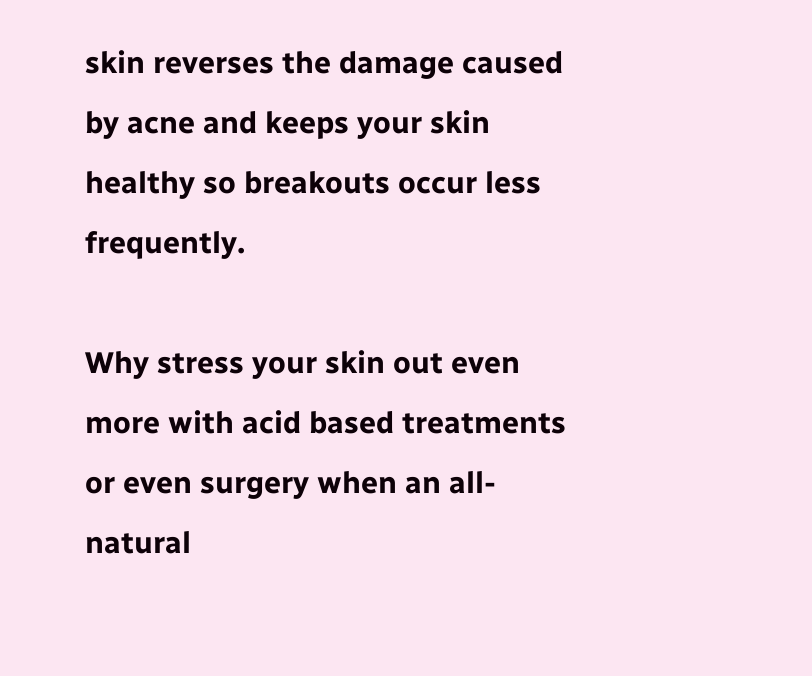skin reverses the damage caused by acne and keeps your skin healthy so breakouts occur less frequently.

Why stress your skin out even more with acid based treatments or even surgery when an all-natural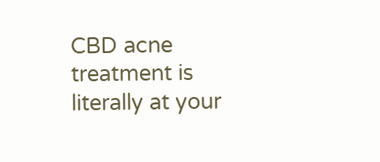CBD acne treatment is literally at your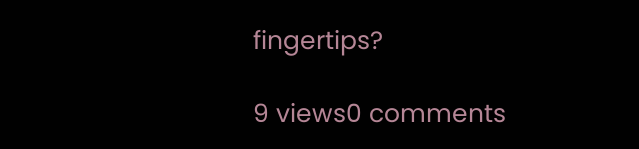fingertips?

9 views0 comments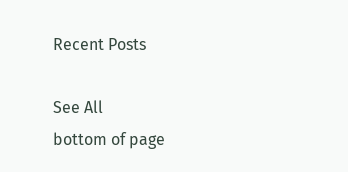Recent Posts

See All
bottom of page